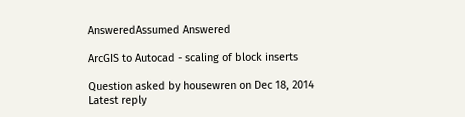AnsweredAssumed Answered

ArcGIS to Autocad - scaling of block inserts

Question asked by housewren on Dec 18, 2014
Latest reply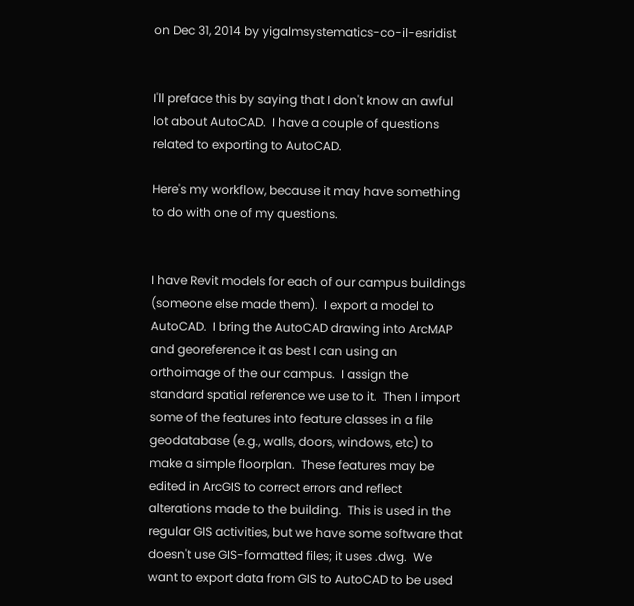on Dec 31, 2014 by yigalmsystematics-co-il-esridist


I'll preface this by saying that I don't know an awful lot about AutoCAD.  I have a couple of questions related to exporting to AutoCAD.

Here's my workflow, because it may have something to do with one of my questions.


I have Revit models for each of our campus buildings (someone else made them).  I export a model to AutoCAD.  I bring the AutoCAD drawing into ArcMAP and georeference it as best I can using an orthoimage of the our campus.  I assign the standard spatial reference we use to it.  Then I import some of the features into feature classes in a file geodatabase (e.g., walls, doors, windows, etc) to make a simple floorplan.  These features may be edited in ArcGIS to correct errors and reflect alterations made to the building.  This is used in the regular GIS activities, but we have some software that doesn't use GIS-formatted files; it uses .dwg.  We want to export data from GIS to AutoCAD to be used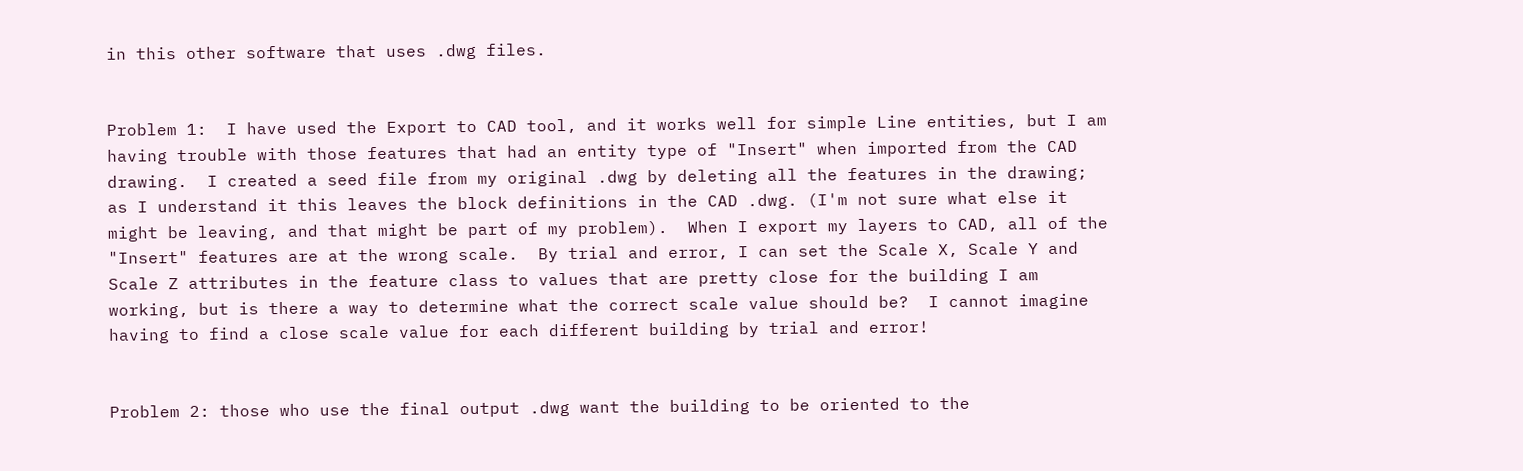in this other software that uses .dwg files.


Problem 1:  I have used the Export to CAD tool, and it works well for simple Line entities, but I am having trouble with those features that had an entity type of "Insert" when imported from the CAD drawing.  I created a seed file from my original .dwg by deleting all the features in the drawing; as I understand it this leaves the block definitions in the CAD .dwg. (I'm not sure what else it might be leaving, and that might be part of my problem).  When I export my layers to CAD, all of the "Insert" features are at the wrong scale.  By trial and error, I can set the Scale X, Scale Y and Scale Z attributes in the feature class to values that are pretty close for the building I am working, but is there a way to determine what the correct scale value should be?  I cannot imagine having to find a close scale value for each different building by trial and error!


Problem 2: those who use the final output .dwg want the building to be oriented to the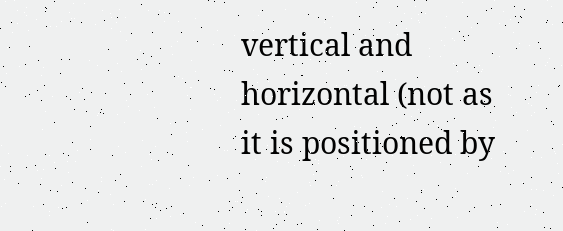vertical and horizontal (not as it is positioned by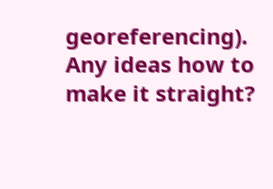georeferencing).  Any ideas how to make it straight?